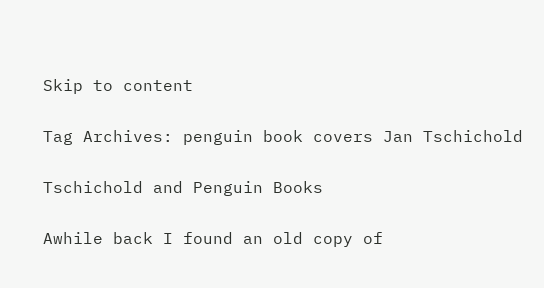Skip to content

Tag Archives: penguin book covers Jan Tschichold

Tschichold and Penguin Books

Awhile back I found an old copy of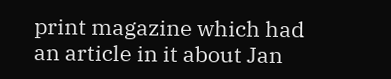print magazine which had an article in it about Jan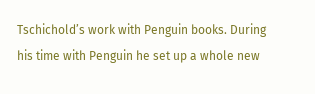Tschichold’s work with Penguin books. During his time with Penguin he set up a whole new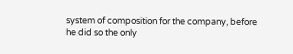system of composition for the company, before he did so the only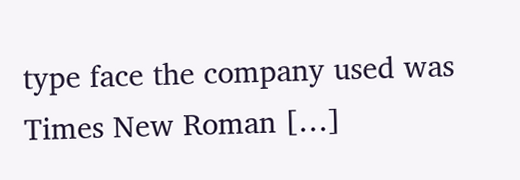type face the company used was Times New Roman […]